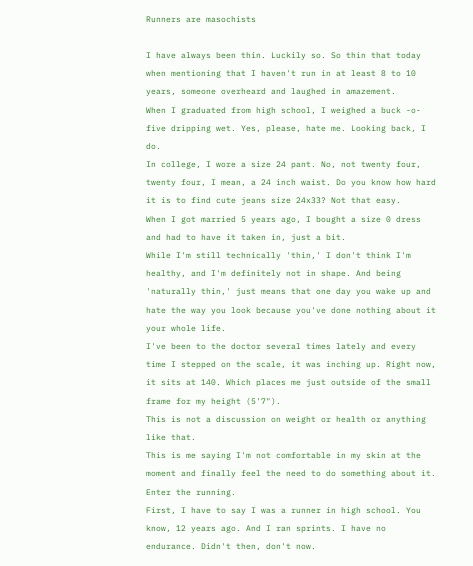Runners are masochists

I have always been thin. Luckily so. So thin that today when mentioning that I haven't run in at least 8 to 10 years, someone overheard and laughed in amazement.
When I graduated from high school, I weighed a buck -o-five dripping wet. Yes, please, hate me. Looking back, I do.
In college, I wore a size 24 pant. No, not twenty four, twenty four, I mean, a 24 inch waist. Do you know how hard it is to find cute jeans size 24x33? Not that easy.
When I got married 5 years ago, I bought a size 0 dress and had to have it taken in, just a bit.
While I'm still technically 'thin,' I don't think I'm healthy, and I'm definitely not in shape. And being 'naturally thin,' just means that one day you wake up and hate the way you look because you've done nothing about it your whole life.
I've been to the doctor several times lately and every time I stepped on the scale, it was inching up. Right now, it sits at 140. Which places me just outside of the small frame for my height (5'7").
This is not a discussion on weight or health or anything like that.
This is me saying I'm not comfortable in my skin at the moment and finally feel the need to do something about it.
Enter the running.
First, I have to say I was a runner in high school. You know, 12 years ago. And I ran sprints. I have no endurance. Didn't then, don't now.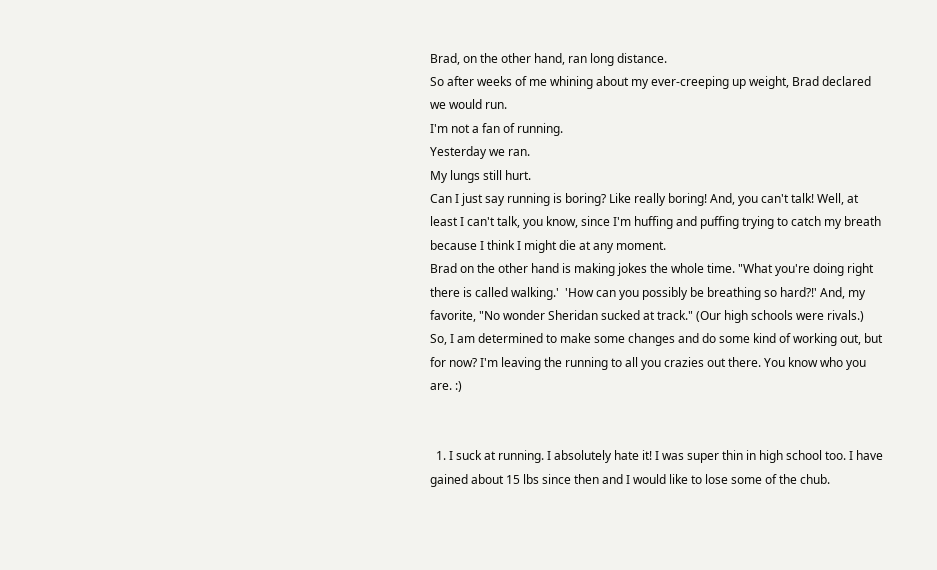Brad, on the other hand, ran long distance.
So after weeks of me whining about my ever-creeping up weight, Brad declared we would run.
I'm not a fan of running.
Yesterday we ran.
My lungs still hurt.
Can I just say running is boring? Like really boring! And, you can't talk! Well, at least I can't talk, you know, since I'm huffing and puffing trying to catch my breath because I think I might die at any moment.
Brad on the other hand is making jokes the whole time. "What you're doing right there is called walking.'  'How can you possibly be breathing so hard?!' And, my favorite, "No wonder Sheridan sucked at track." (Our high schools were rivals.)
So, I am determined to make some changes and do some kind of working out, but for now? I'm leaving the running to all you crazies out there. You know who you are. :)


  1. I suck at running. I absolutely hate it! I was super thin in high school too. I have gained about 15 lbs since then and I would like to lose some of the chub.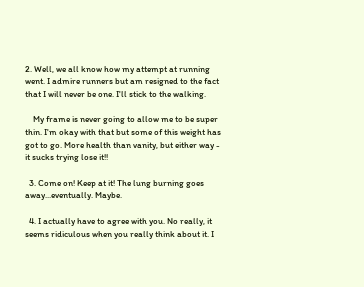2. Well, we all know how my attempt at running went. I admire runners but am resigned to the fact that I will never be one. I'll stick to the walking.

    My frame is never going to allow me to be super thin. I'm okay with that but some of this weight has got to go. More health than vanity, but either way - it sucks trying lose it!!

  3. Come on! Keep at it! The lung burning goes away...eventually. Maybe.

  4. I actually have to agree with you. No really, it seems ridiculous when you really think about it. I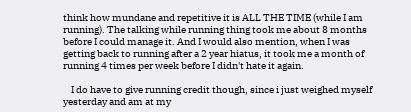think how mundane and repetitive it is ALL THE TIME (while I am running). The talking while running thing took me about 8 months before I could manage it. And I would also mention, when I was getting back to running after a 2 year hiatus, it took me a month of running 4 times per week before I didn't hate it again.

    I do have to give running credit though, since i just weighed myself yesterday and am at my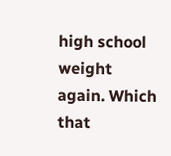high school weight again. Which that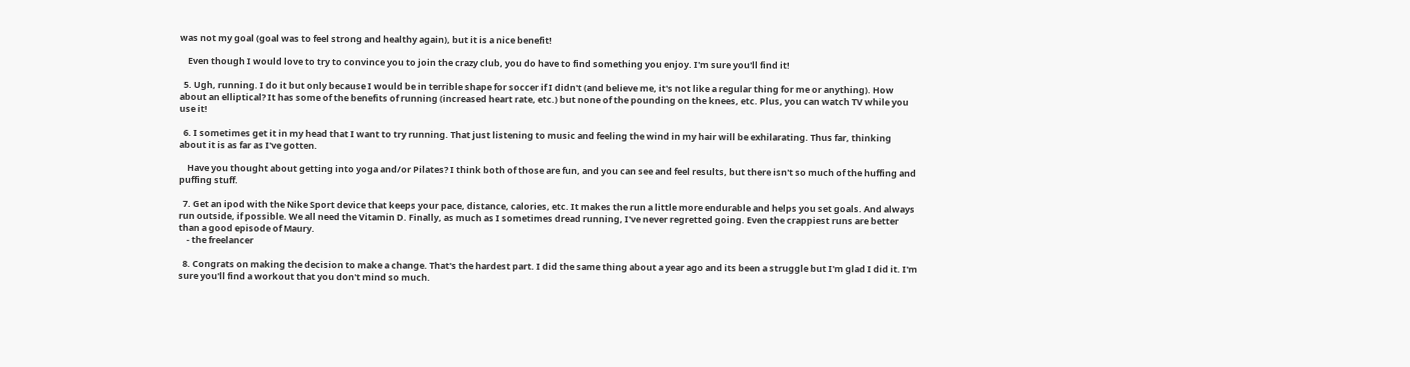was not my goal (goal was to feel strong and healthy again), but it is a nice benefit!

    Even though I would love to try to convince you to join the crazy club, you do have to find something you enjoy. I'm sure you'll find it!

  5. Ugh, running. I do it but only because I would be in terrible shape for soccer if I didn't (and believe me, it's not like a regular thing for me or anything). How about an elliptical? It has some of the benefits of running (increased heart rate, etc.) but none of the pounding on the knees, etc. Plus, you can watch TV while you use it!

  6. I sometimes get it in my head that I want to try running. That just listening to music and feeling the wind in my hair will be exhilarating. Thus far, thinking about it is as far as I've gotten.

    Have you thought about getting into yoga and/or Pilates? I think both of those are fun, and you can see and feel results, but there isn't so much of the huffing and puffing stuff.

  7. Get an ipod with the Nike Sport device that keeps your pace, distance, calories, etc. It makes the run a little more endurable and helps you set goals. And always run outside, if possible. We all need the Vitamin D. Finally, as much as I sometimes dread running, I've never regretted going. Even the crappiest runs are better than a good episode of Maury.
    - the freelancer

  8. Congrats on making the decision to make a change. That's the hardest part. I did the same thing about a year ago and its been a struggle but I'm glad I did it. I'm sure you'll find a workout that you don't mind so much.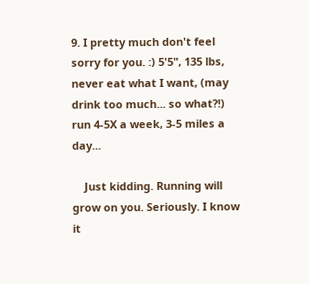9. I pretty much don't feel sorry for you. :) 5'5", 135 lbs, never eat what I want, (may drink too much... so what?!) run 4-5X a week, 3-5 miles a day...

    Just kidding. Running will grow on you. Seriously. I know it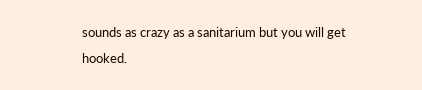sounds as crazy as a sanitarium but you will get hooked.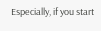Especially, if you start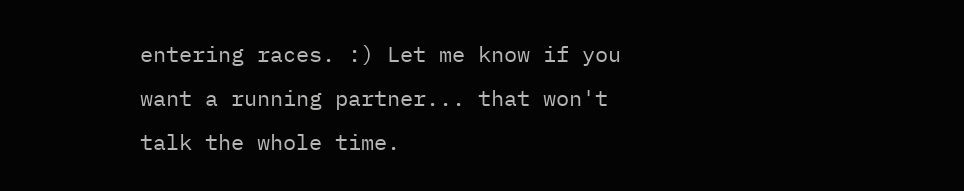entering races. :) Let me know if you want a running partner... that won't talk the whole time.